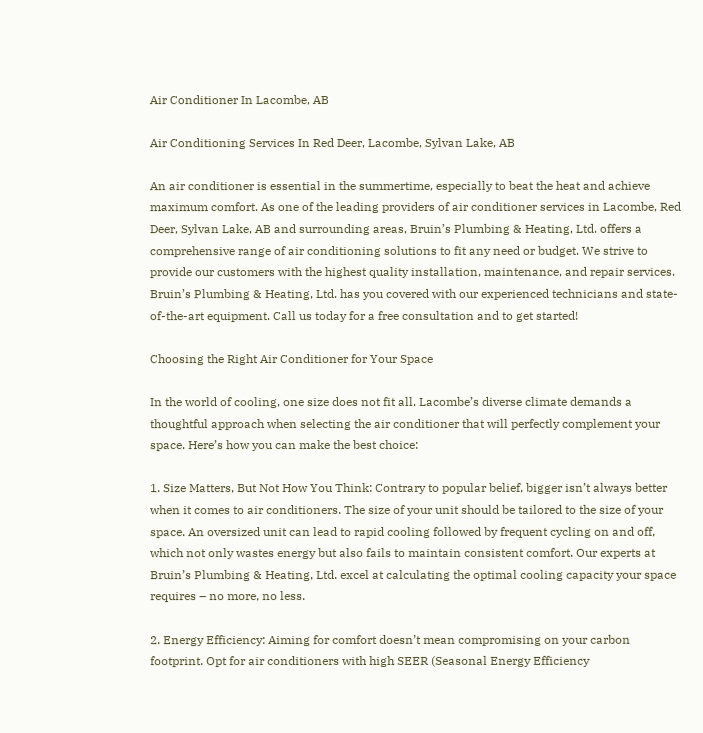Air Conditioner In Lacombe, AB

Air Conditioning Services In Red Deer, Lacombe, Sylvan Lake, AB

An air conditioner is essential in the summertime, especially to beat the heat and achieve maximum comfort. As one of the leading providers of air conditioner services in Lacombe, Red Deer, Sylvan Lake, AB and surrounding areas, Bruin’s Plumbing & Heating, Ltd. offers a comprehensive range of air conditioning solutions to fit any need or budget. We strive to provide our customers with the highest quality installation, maintenance, and repair services. Bruin’s Plumbing & Heating, Ltd. has you covered with our experienced technicians and state-of-the-art equipment. Call us today for a free consultation and to get started!

Choosing the Right Air Conditioner for Your Space

In the world of cooling, one size does not fit all. Lacombe’s diverse climate demands a thoughtful approach when selecting the air conditioner that will perfectly complement your space. Here’s how you can make the best choice:

1. Size Matters, But Not How You Think: Contrary to popular belief, bigger isn’t always better when it comes to air conditioners. The size of your unit should be tailored to the size of your space. An oversized unit can lead to rapid cooling followed by frequent cycling on and off, which not only wastes energy but also fails to maintain consistent comfort. Our experts at Bruin’s Plumbing & Heating, Ltd. excel at calculating the optimal cooling capacity your space requires – no more, no less.

2. Energy Efficiency: Aiming for comfort doesn’t mean compromising on your carbon footprint. Opt for air conditioners with high SEER (Seasonal Energy Efficiency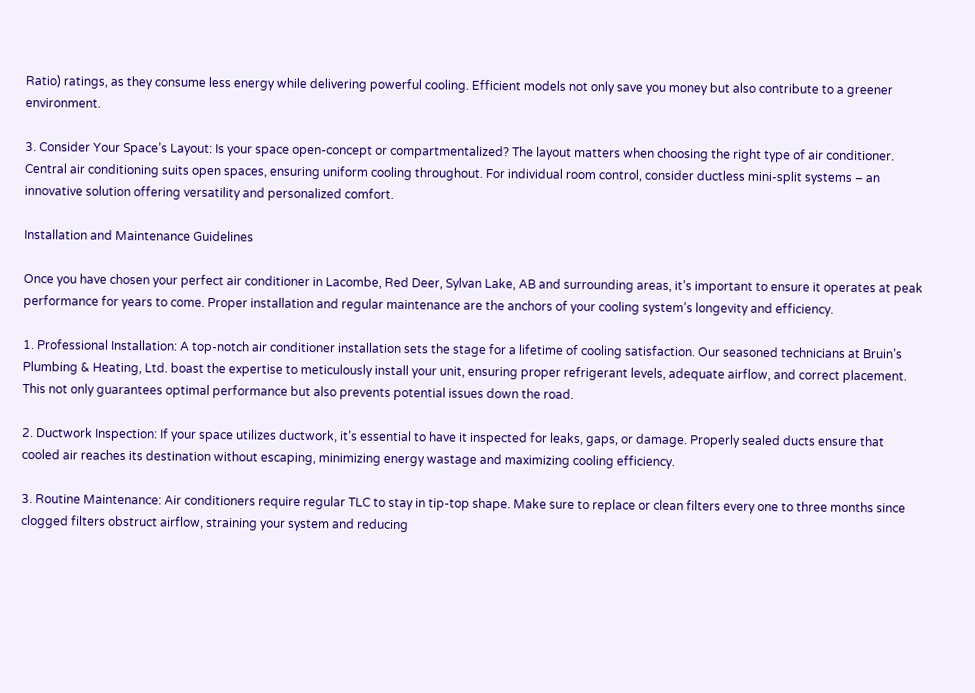Ratio) ratings, as they consume less energy while delivering powerful cooling. Efficient models not only save you money but also contribute to a greener environment.

3. Consider Your Space’s Layout: Is your space open-concept or compartmentalized? The layout matters when choosing the right type of air conditioner. Central air conditioning suits open spaces, ensuring uniform cooling throughout. For individual room control, consider ductless mini-split systems – an innovative solution offering versatility and personalized comfort.

Installation and Maintenance Guidelines

Once you have chosen your perfect air conditioner in Lacombe, Red Deer, Sylvan Lake, AB and surrounding areas, it’s important to ensure it operates at peak performance for years to come. Proper installation and regular maintenance are the anchors of your cooling system’s longevity and efficiency.

1. Professional Installation: A top-notch air conditioner installation sets the stage for a lifetime of cooling satisfaction. Our seasoned technicians at Bruin’s Plumbing & Heating, Ltd. boast the expertise to meticulously install your unit, ensuring proper refrigerant levels, adequate airflow, and correct placement. This not only guarantees optimal performance but also prevents potential issues down the road.

2. Ductwork Inspection: If your space utilizes ductwork, it’s essential to have it inspected for leaks, gaps, or damage. Properly sealed ducts ensure that cooled air reaches its destination without escaping, minimizing energy wastage and maximizing cooling efficiency.

3. Routine Maintenance: Air conditioners require regular TLC to stay in tip-top shape. Make sure to replace or clean filters every one to three months since clogged filters obstruct airflow, straining your system and reducing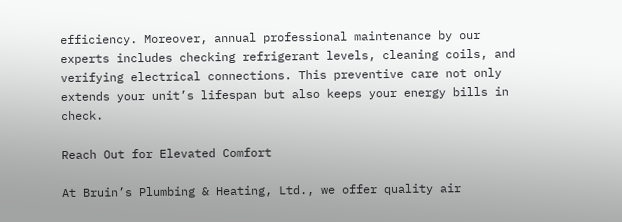efficiency. Moreover, annual professional maintenance by our experts includes checking refrigerant levels, cleaning coils, and verifying electrical connections. This preventive care not only extends your unit’s lifespan but also keeps your energy bills in check.

Reach Out for Elevated Comfort

At Bruin’s Plumbing & Heating, Ltd., we offer quality air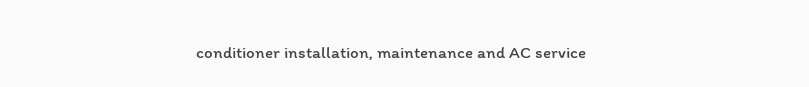conditioner installation, maintenance and AC service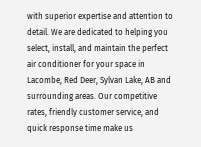with superior expertise and attention to detail. We are dedicated to helping you select, install, and maintain the perfect air conditioner for your space in Lacombe, Red Deer, Sylvan Lake, AB and surrounding areas. Our competitive rates, friendly customer service, and quick response time make us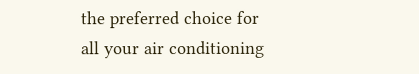the preferred choice for all your air conditioning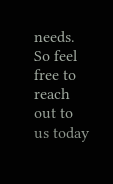needs. So feel free to reach out to us today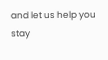and let us help you stay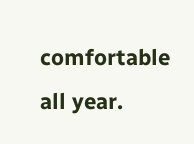comfortable all year.